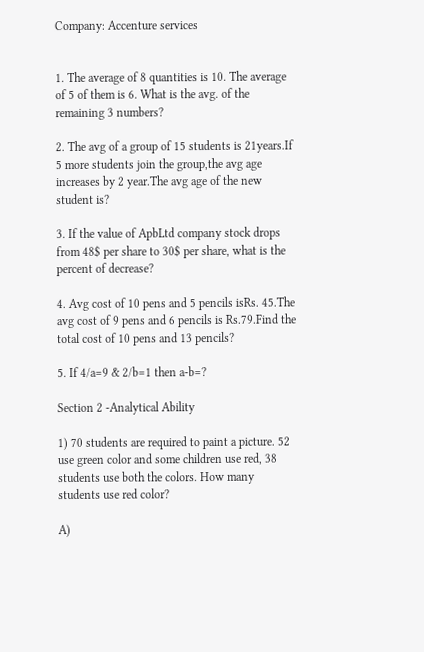Company: Accenture services


1. The average of 8 quantities is 10. The average of 5 of them is 6. What is the avg. of the remaining 3 numbers?

2. The avg of a group of 15 students is 21years.If 5 more students join the group,the avg age increases by 2 year.The avg age of the new student is?

3. If the value of ApbLtd company stock drops from 48$ per share to 30$ per share, what is the percent of decrease?

4. Avg cost of 10 pens and 5 pencils isRs. 45.The avg cost of 9 pens and 6 pencils is Rs.79.Find the total cost of 10 pens and 13 pencils?

5. If 4/a=9 & 2/b=1 then a-b=?

Section 2 -Analytical Ability

1) 70 students are required to paint a picture. 52 use green color and some children use red, 38 students use both the colors. How many students use red color?

A)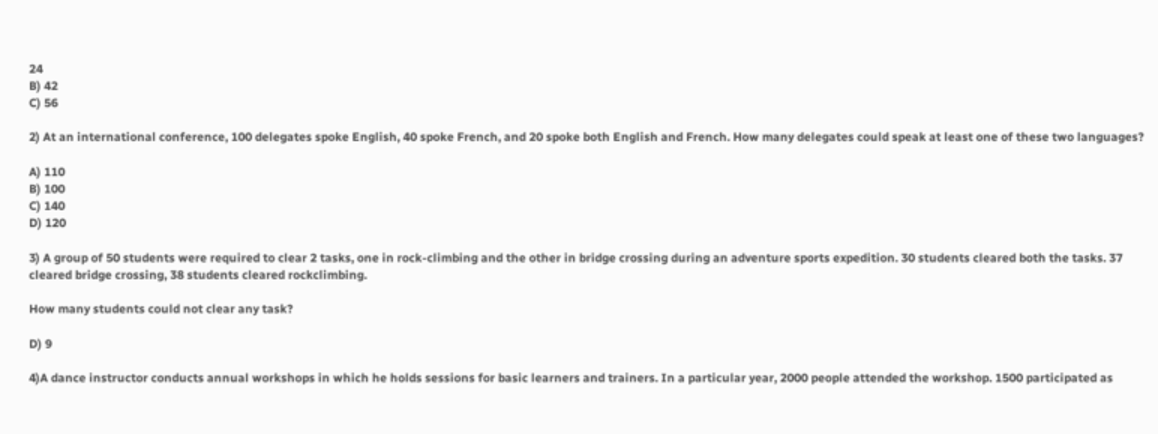24
B) 42
C) 56

2) At an international conference, 100 delegates spoke English, 40 spoke French, and 20 spoke both English and French. How many delegates could speak at least one of these two languages?

A) 110
B) 100
C) 140
D) 120

3) A group of 50 students were required to clear 2 tasks, one in rock-climbing and the other in bridge crossing during an adventure sports expedition. 30 students cleared both the tasks. 37 cleared bridge crossing, 38 students cleared rockclimbing.

How many students could not clear any task?

D) 9

4)A dance instructor conducts annual workshops in which he holds sessions for basic learners and trainers. In a particular year, 2000 people attended the workshop. 1500 participated as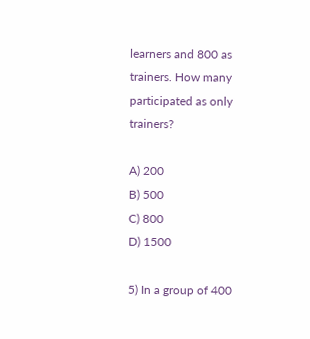learners and 800 as trainers. How many participated as only trainers?

A) 200
B) 500
C) 800
D) 1500

5) In a group of 400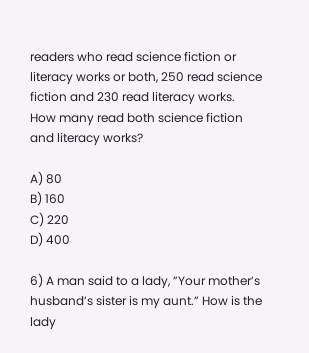readers who read science fiction or literacy works or both, 250 read science fiction and 230 read literacy works. How many read both science fiction and literacy works?

A) 80
B) 160
C) 220
D) 400

6) A man said to a lady, ”Your mother’s husband’s sister is my aunt.” How is the lady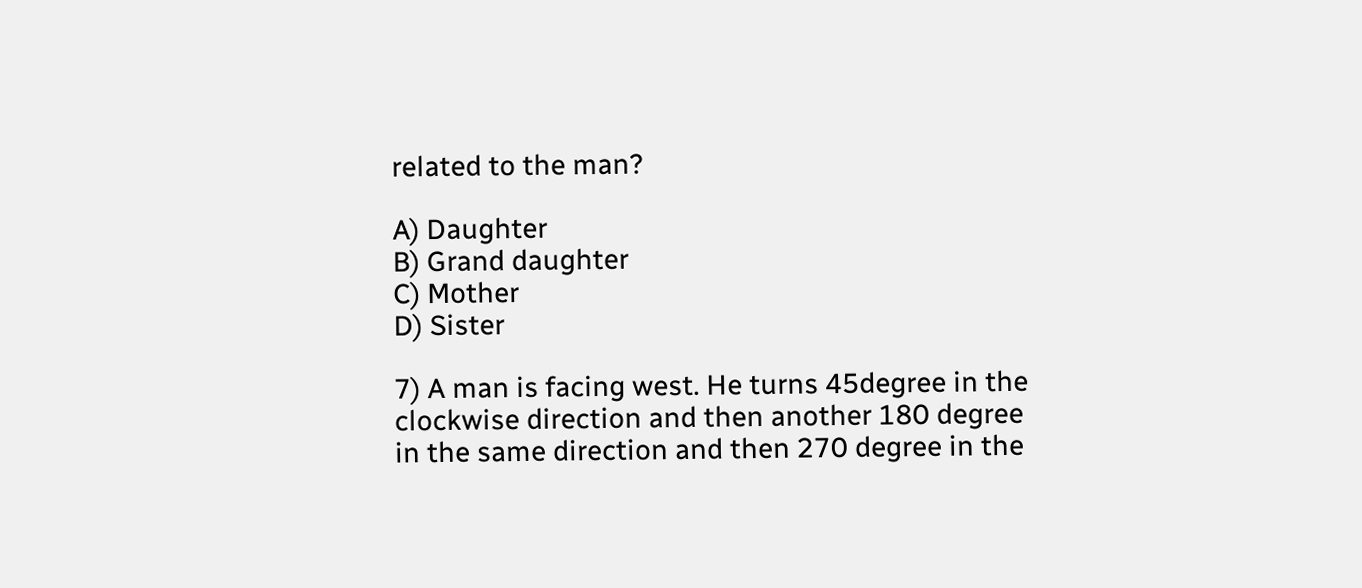related to the man?

A) Daughter
B) Grand daughter
C) Mother
D) Sister

7) A man is facing west. He turns 45degree in the clockwise direction and then another 180 degree in the same direction and then 270 degree in the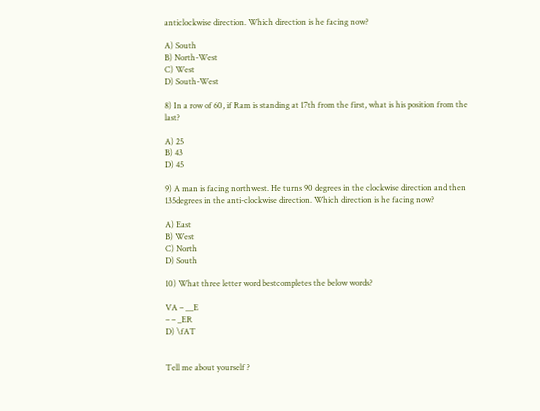anticlockwise direction. Which direction is he facing now?

A) South
B) North-West
C) West
D) South-West

8) In a row of 60, if Ram is standing at 17th from the first, what is his position from the last?

A) 25
B) 43
D) 45

9) A man is facing northwest. He turns 90 degrees in the clockwise direction and then 135degrees in the anti-clockwise direction. Which direction is he facing now?

A) East
B) West
C) North
D) South

10) What three letter word bestcompletes the below words?

VA – __E
– – _ER
D) \fAT


Tell me about yourself ?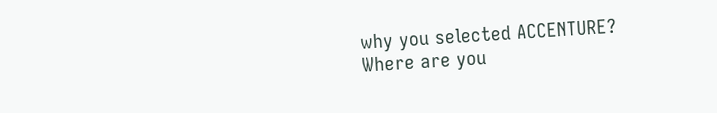why you selected ACCENTURE?
Where are you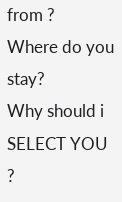from ?
Where do you stay?
Why should i SELECT YOU ?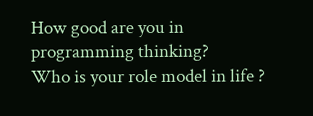How good are you in programming thinking?
Who is your role model in life ?